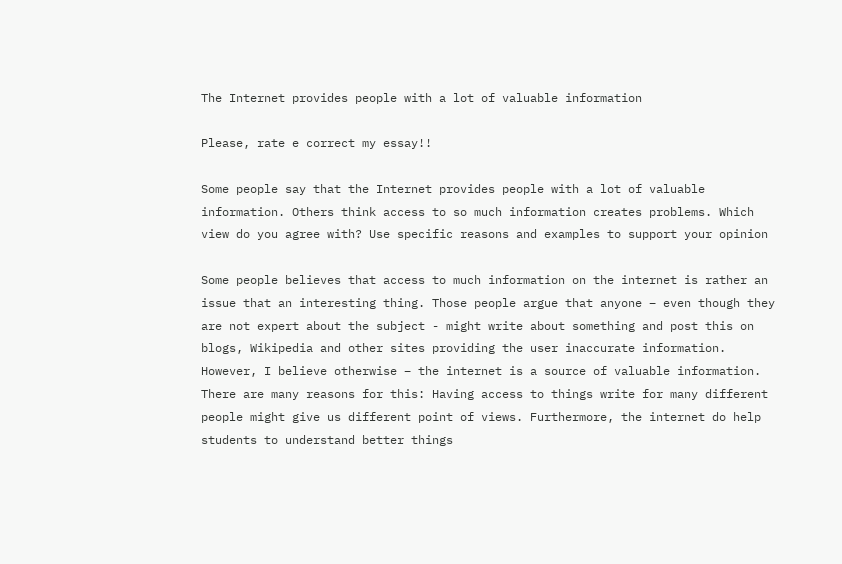The Internet provides people with a lot of valuable information

Please, rate e correct my essay!!

Some people say that the Internet provides people with a lot of valuable information. Others think access to so much information creates problems. Which view do you agree with? Use specific reasons and examples to support your opinion

Some people believes that access to much information on the internet is rather an issue that an interesting thing. Those people argue that anyone – even though they are not expert about the subject - might write about something and post this on blogs, Wikipedia and other sites providing the user inaccurate information. However, I believe otherwise – the internet is a source of valuable information. There are many reasons for this: Having access to things write for many different people might give us different point of views. Furthermore, the internet do help students to understand better things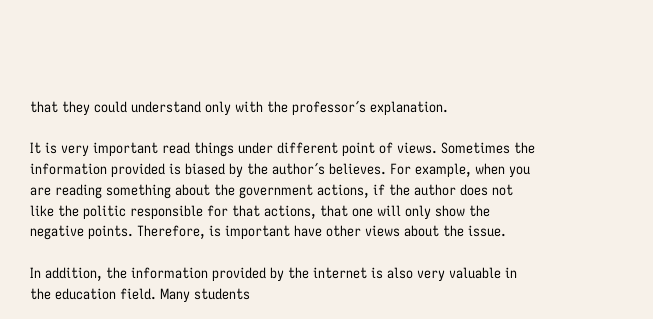that they could understand only with the professor´s explanation.

It is very important read things under different point of views. Sometimes the information provided is biased by the author´s believes. For example, when you are reading something about the government actions, if the author does not like the politic responsible for that actions, that one will only show the negative points. Therefore, is important have other views about the issue.

In addition, the information provided by the internet is also very valuable in the education field. Many students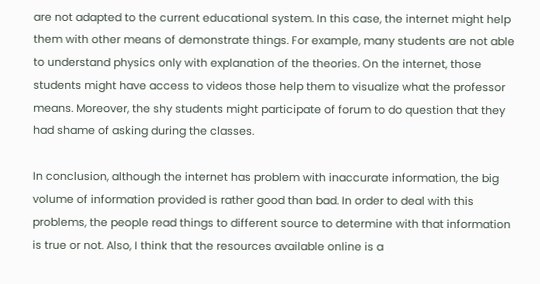are not adapted to the current educational system. In this case, the internet might help them with other means of demonstrate things. For example, many students are not able to understand physics only with explanation of the theories. On the internet, those students might have access to videos those help them to visualize what the professor means. Moreover, the shy students might participate of forum to do question that they had shame of asking during the classes.

In conclusion, although the internet has problem with inaccurate information, the big volume of information provided is rather good than bad. In order to deal with this problems, the people read things to different source to determine with that information is true or not. Also, I think that the resources available online is a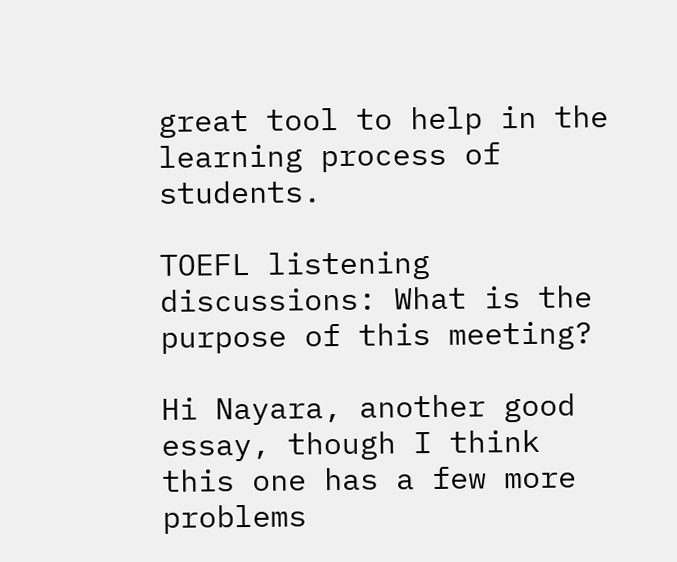great tool to help in the learning process of students.

TOEFL listening discussions: What is the purpose of this meeting?

Hi Nayara, another good essay, though I think this one has a few more problems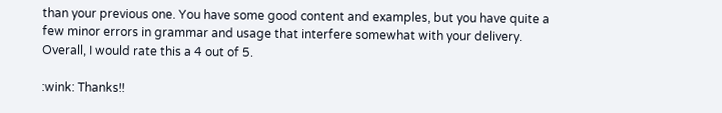than your previous one. You have some good content and examples, but you have quite a few minor errors in grammar and usage that interfere somewhat with your delivery. Overall, I would rate this a 4 out of 5.

:wink: Thanks!!